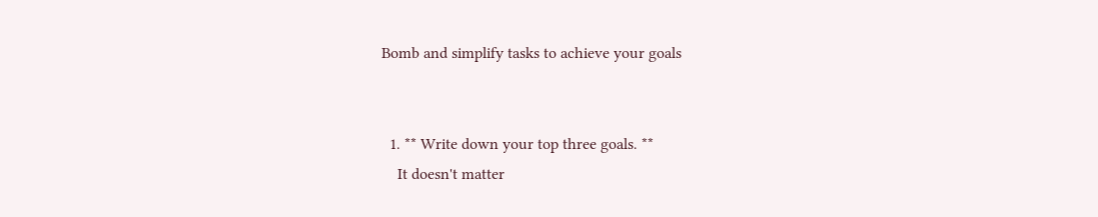Bomb and simplify tasks to achieve your goals


  1. ** Write down your top three goals. **
    It doesn't matter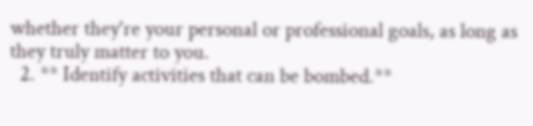whether they're your personal or professional goals, as long as they truly matter to you.
  2. ** Identify activities that can be bombed.**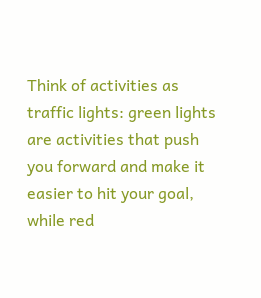Think of activities as traffic lights: green lights are activities that push you forward and make it easier to hit your goal, while red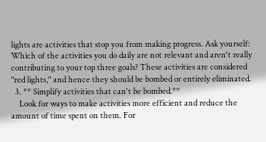lights are activities that stop you from making progress. Ask yourself: Which of the activities you do daily are not relevant and aren't really contributing to your top three goals? These activities are considered "red lights," and hence they should be bombed or entirely eliminated.
  3. ** Simplify activities that can't be bombed.**
    Look for ways to make activities more efficient and reduce the amount of time spent on them. For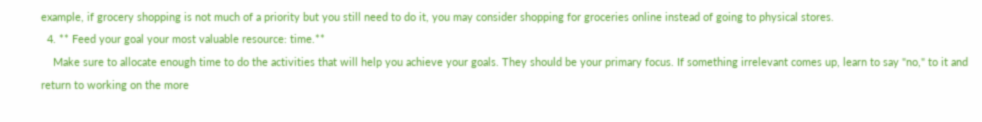example, if grocery shopping is not much of a priority but you still need to do it, you may consider shopping for groceries online instead of going to physical stores.
  4. ** Feed your goal your most valuable resource: time.**
    Make sure to allocate enough time to do the activities that will help you achieve your goals. They should be your primary focus. If something irrelevant comes up, learn to say "no," to it and return to working on the more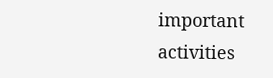important activities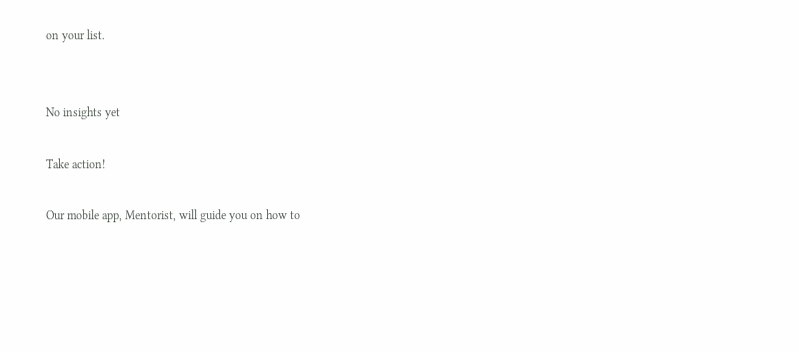on your list.


No insights yet

Take action!

Our mobile app, Mentorist, will guide you on how to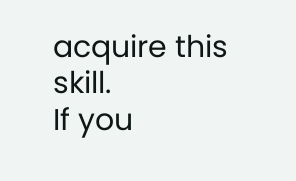acquire this skill.
If you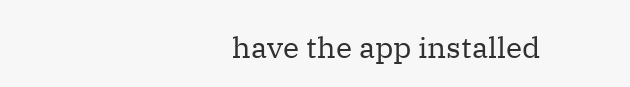have the app installed